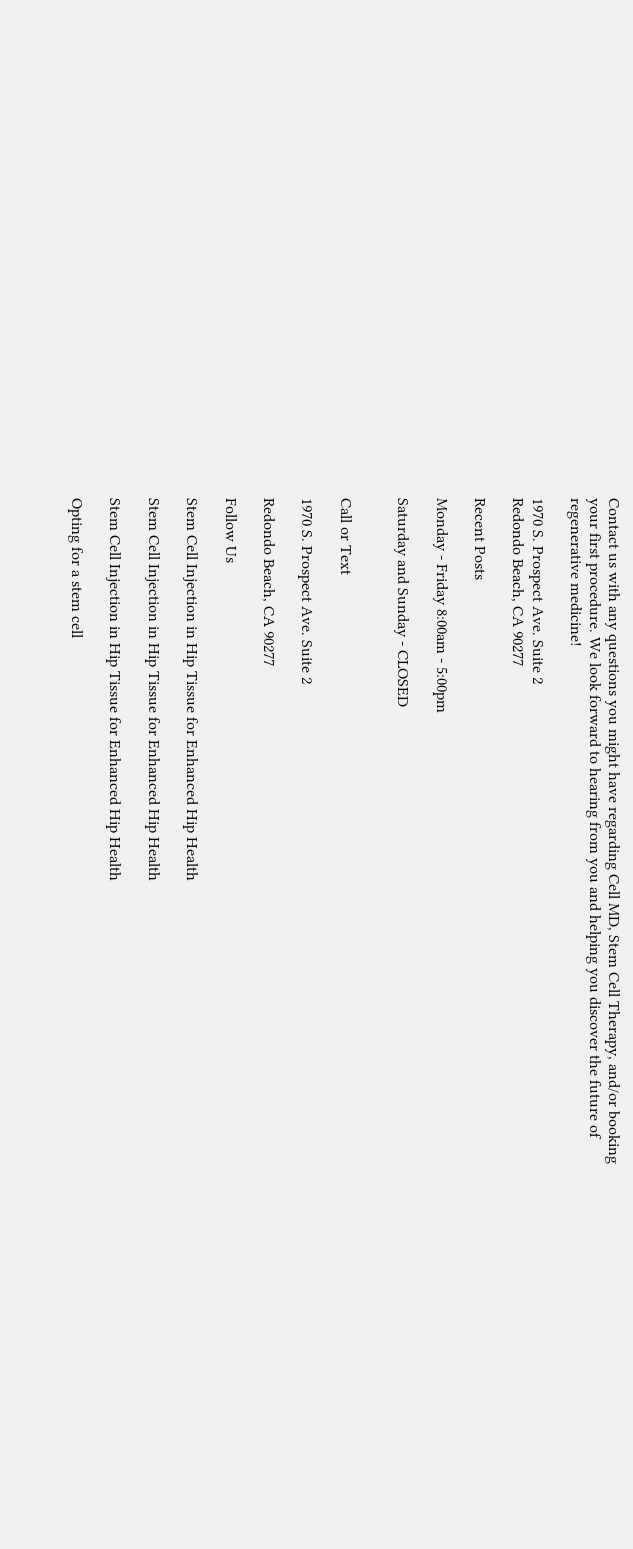Contact us with any questions you might have regarding Cell MD, Stem Cell Therapy, and/or booking your first procedure. We look forward to hearing from you and helping you discover the future of regenerative medicine!

1970 S. Prospect Ave. Suite 2
Redondo Beach, CA 90277

Recent Posts

Monday - Friday 8:00am - 5:00pm

Saturday and Sunday - CLOSED


Call or Text

1970 S. Prospect Ave. Suite 2

Redondo Beach, CA 90277

Follow Us

Stem Cell Injection in Hip Tissue for Enhanced Hip Health

Stem Cell Injection in Hip Tissue for Enhanced Hip Health

Stem Cell Injection in Hip Tissue for Enhanced Hip Health

Opting for a stem cell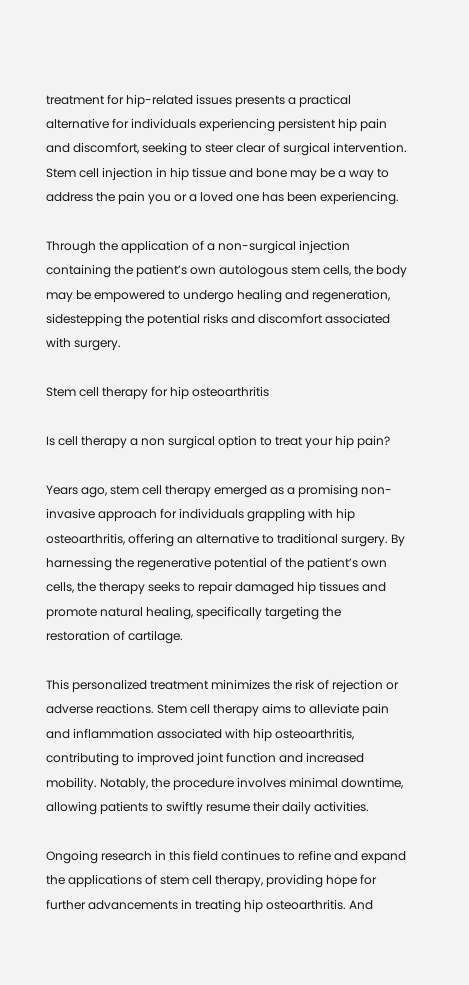treatment for hip-related issues presents a practical alternative for individuals experiencing persistent hip pain and discomfort, seeking to steer clear of surgical intervention. Stem cell injection in hip tissue and bone may be a way to address the pain you or a loved one has been experiencing.

Through the application of a non-surgical injection containing the patient’s own autologous stem cells, the body may be empowered to undergo healing and regeneration, sidestepping the potential risks and discomfort associated with surgery.

Stem cell therapy for hip osteoarthritis

Is cell therapy a non surgical option to treat your hip pain?

Years ago, stem cell therapy emerged as a promising non-invasive approach for individuals grappling with hip osteoarthritis, offering an alternative to traditional surgery. By harnessing the regenerative potential of the patient’s own cells, the therapy seeks to repair damaged hip tissues and promote natural healing, specifically targeting the restoration of cartilage.

This personalized treatment minimizes the risk of rejection or adverse reactions. Stem cell therapy aims to alleviate pain and inflammation associated with hip osteoarthritis, contributing to improved joint function and increased mobility. Notably, the procedure involves minimal downtime, allowing patients to swiftly resume their daily activities.

Ongoing research in this field continues to refine and expand the applications of stem cell therapy, providing hope for further advancements in treating hip osteoarthritis. And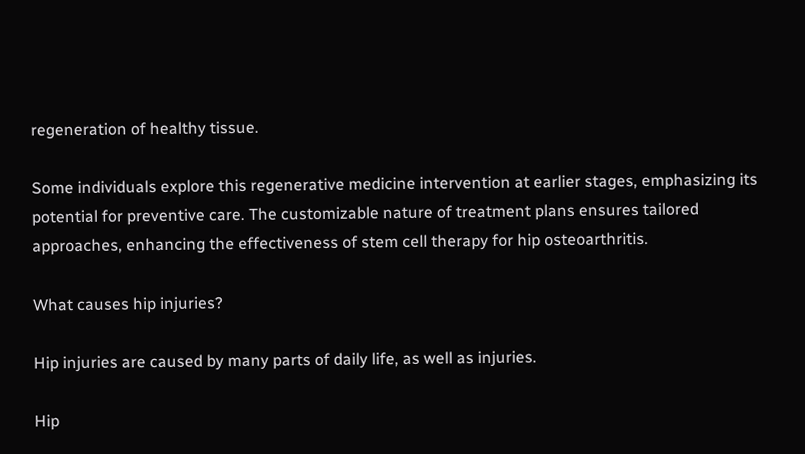regeneration of healthy tissue.

Some individuals explore this regenerative medicine intervention at earlier stages, emphasizing its potential for preventive care. The customizable nature of treatment plans ensures tailored approaches, enhancing the effectiveness of stem cell therapy for hip osteoarthritis.

What causes hip injuries?

Hip injuries are caused by many parts of daily life, as well as injuries.

Hip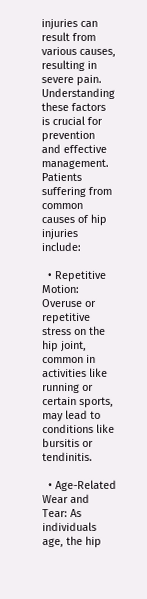injuries can result from various causes, resulting in severe pain. Understanding these factors is crucial for prevention and effective management. Patients suffering from common causes of hip injuries include:

  • Repetitive Motion: Overuse or repetitive stress on the hip joint, common in activities like running or certain sports, may lead to conditions like bursitis or tendinitis.

  • Age-Related Wear and Tear: As individuals age, the hip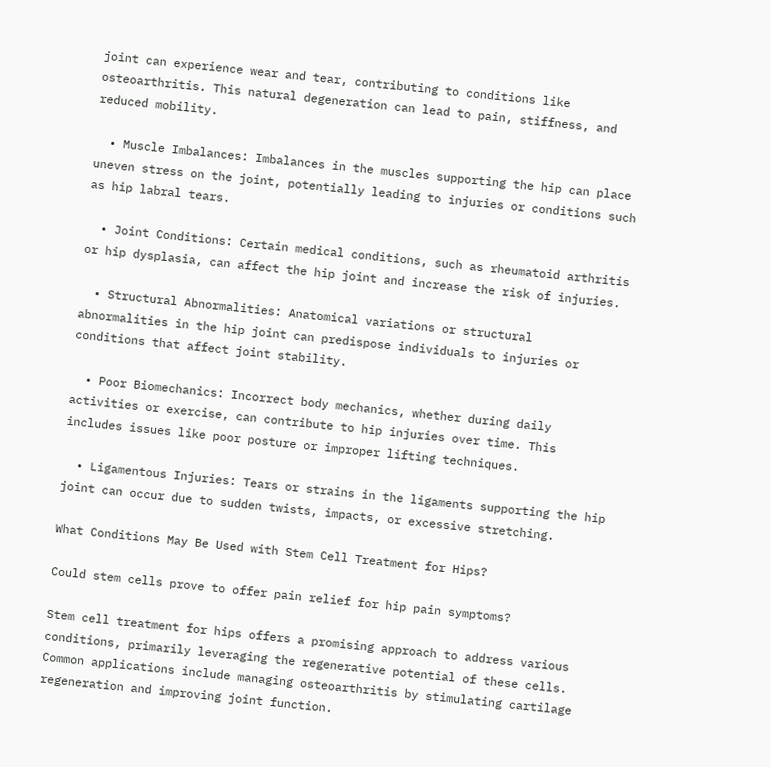joint can experience wear and tear, contributing to conditions like osteoarthritis. This natural degeneration can lead to pain, stiffness, and reduced mobility.

  • Muscle Imbalances: Imbalances in the muscles supporting the hip can place uneven stress on the joint, potentially leading to injuries or conditions such as hip labral tears.

  • Joint Conditions: Certain medical conditions, such as rheumatoid arthritis or hip dysplasia, can affect the hip joint and increase the risk of injuries.

  • Structural Abnormalities: Anatomical variations or structural abnormalities in the hip joint can predispose individuals to injuries or conditions that affect joint stability.

  • Poor Biomechanics: Incorrect body mechanics, whether during daily activities or exercise, can contribute to hip injuries over time. This includes issues like poor posture or improper lifting techniques.

  • Ligamentous Injuries: Tears or strains in the ligaments supporting the hip joint can occur due to sudden twists, impacts, or excessive stretching.

What Conditions May Be Used with Stem Cell Treatment for Hips?

Could stem cells prove to offer pain relief for hip pain symptoms?

Stem cell treatment for hips offers a promising approach to address various conditions, primarily leveraging the regenerative potential of these cells. Common applications include managing osteoarthritis by stimulating cartilage regeneration and improving joint function.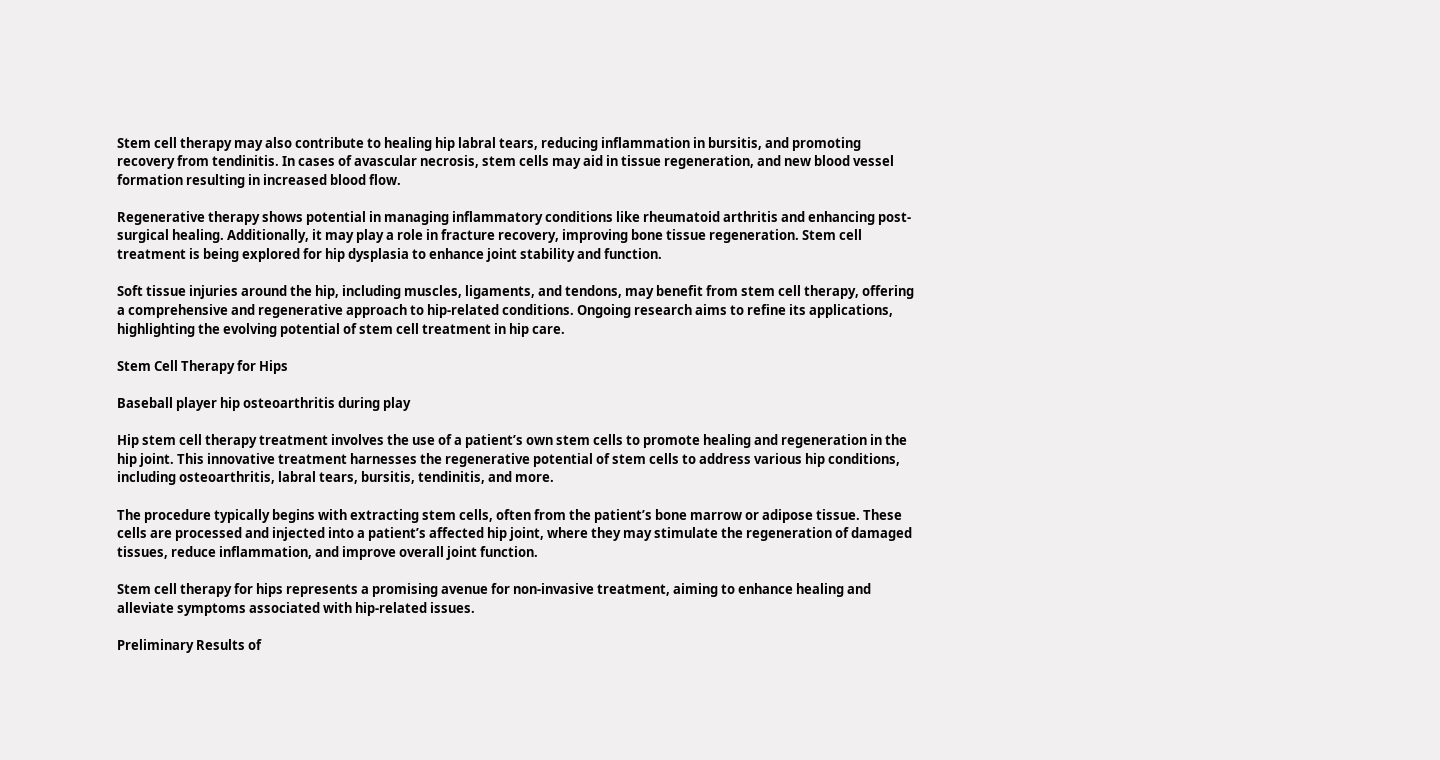Stem cell therapy may also contribute to healing hip labral tears, reducing inflammation in bursitis, and promoting recovery from tendinitis. In cases of avascular necrosis, stem cells may aid in tissue regeneration, and new blood vessel formation resulting in increased blood flow.

Regenerative therapy shows potential in managing inflammatory conditions like rheumatoid arthritis and enhancing post-surgical healing. Additionally, it may play a role in fracture recovery, improving bone tissue regeneration. Stem cell treatment is being explored for hip dysplasia to enhance joint stability and function.

Soft tissue injuries around the hip, including muscles, ligaments, and tendons, may benefit from stem cell therapy, offering a comprehensive and regenerative approach to hip-related conditions. Ongoing research aims to refine its applications, highlighting the evolving potential of stem cell treatment in hip care.

Stem Cell Therapy for Hips

Baseball player hip osteoarthritis during play

Hip stem cell therapy treatment involves the use of a patient’s own stem cells to promote healing and regeneration in the hip joint. This innovative treatment harnesses the regenerative potential of stem cells to address various hip conditions, including osteoarthritis, labral tears, bursitis, tendinitis, and more.

The procedure typically begins with extracting stem cells, often from the patient’s bone marrow or adipose tissue. These cells are processed and injected into a patient’s affected hip joint, where they may stimulate the regeneration of damaged tissues, reduce inflammation, and improve overall joint function.

Stem cell therapy for hips represents a promising avenue for non-invasive treatment, aiming to enhance healing and alleviate symptoms associated with hip-related issues.

Preliminary Results of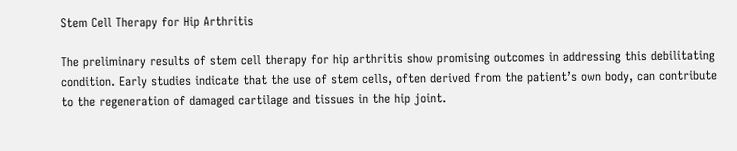Stem Cell Therapy for Hip Arthritis

The preliminary results of stem cell therapy for hip arthritis show promising outcomes in addressing this debilitating condition. Early studies indicate that the use of stem cells, often derived from the patient’s own body, can contribute to the regeneration of damaged cartilage and tissues in the hip joint.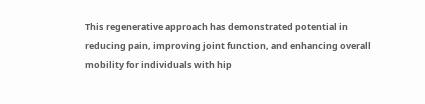This regenerative approach has demonstrated potential in reducing pain, improving joint function, and enhancing overall mobility for individuals with hip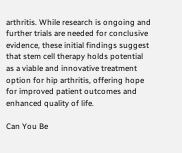arthritis. While research is ongoing and further trials are needed for conclusive evidence, these initial findings suggest that stem cell therapy holds potential as a viable and innovative treatment option for hip arthritis, offering hope for improved patient outcomes and enhanced quality of life.

Can You Be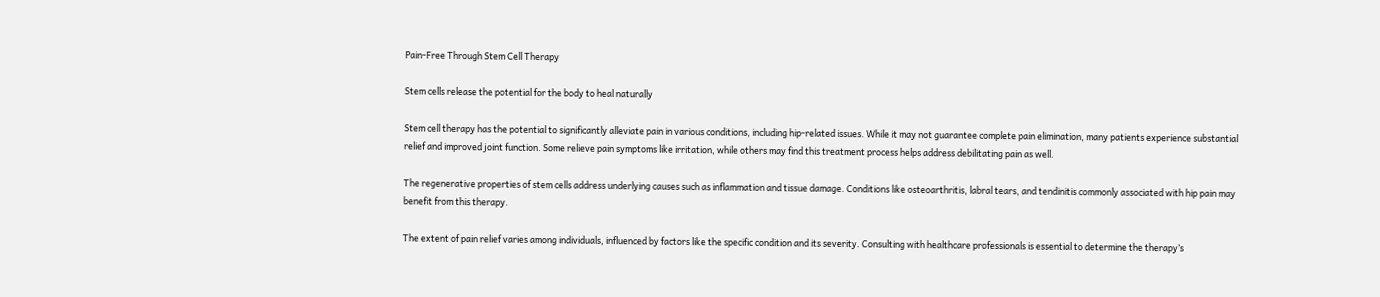Pain-Free Through Stem Cell Therapy

Stem cells release the potential for the body to heal naturally

Stem cell therapy has the potential to significantly alleviate pain in various conditions, including hip-related issues. While it may not guarantee complete pain elimination, many patients experience substantial relief and improved joint function. Some relieve pain symptoms like irritation, while others may find this treatment process helps address debilitating pain as well.

The regenerative properties of stem cells address underlying causes such as inflammation and tissue damage. Conditions like osteoarthritis, labral tears, and tendinitis commonly associated with hip pain may benefit from this therapy.

The extent of pain relief varies among individuals, influenced by factors like the specific condition and its severity. Consulting with healthcare professionals is essential to determine the therapy’s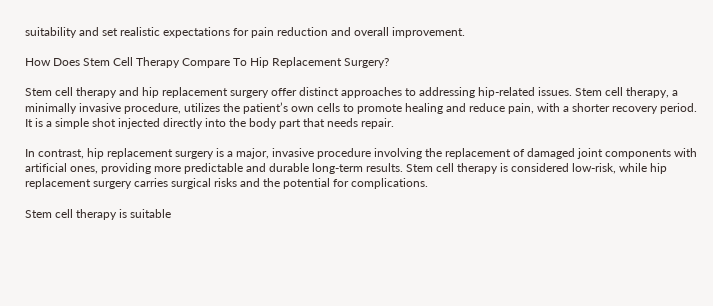suitability and set realistic expectations for pain reduction and overall improvement.

How Does Stem Cell Therapy Compare To Hip Replacement Surgery?

Stem cell therapy and hip replacement surgery offer distinct approaches to addressing hip-related issues. Stem cell therapy, a minimally invasive procedure, utilizes the patient’s own cells to promote healing and reduce pain, with a shorter recovery period. It is a simple shot injected directly into the body part that needs repair.

In contrast, hip replacement surgery is a major, invasive procedure involving the replacement of damaged joint components with artificial ones, providing more predictable and durable long-term results. Stem cell therapy is considered low-risk, while hip replacement surgery carries surgical risks and the potential for complications.

Stem cell therapy is suitable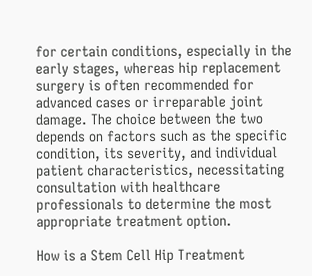for certain conditions, especially in the early stages, whereas hip replacement surgery is often recommended for advanced cases or irreparable joint damage. The choice between the two depends on factors such as the specific condition, its severity, and individual patient characteristics, necessitating consultation with healthcare professionals to determine the most appropriate treatment option.

How is a Stem Cell Hip Treatment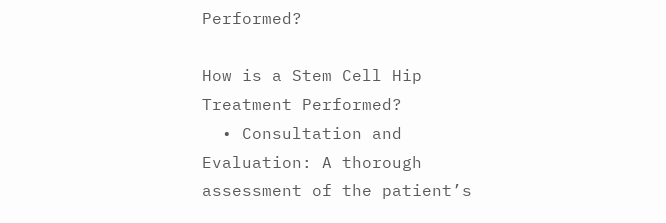Performed?

How is a Stem Cell Hip Treatment Performed?
  • Consultation and Evaluation: A thorough assessment of the patient’s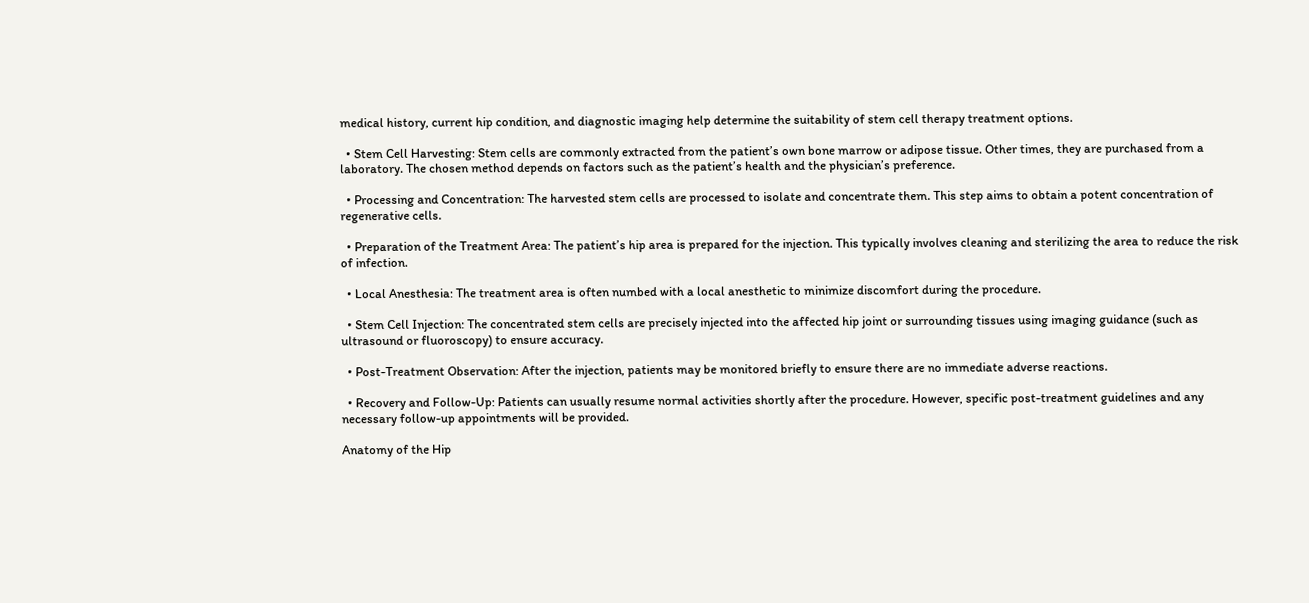medical history, current hip condition, and diagnostic imaging help determine the suitability of stem cell therapy treatment options.

  • Stem Cell Harvesting: Stem cells are commonly extracted from the patient’s own bone marrow or adipose tissue. Other times, they are purchased from a laboratory. The chosen method depends on factors such as the patient’s health and the physician’s preference.

  • Processing and Concentration: The harvested stem cells are processed to isolate and concentrate them. This step aims to obtain a potent concentration of regenerative cells.

  • Preparation of the Treatment Area: The patient’s hip area is prepared for the injection. This typically involves cleaning and sterilizing the area to reduce the risk of infection.

  • Local Anesthesia: The treatment area is often numbed with a local anesthetic to minimize discomfort during the procedure.

  • Stem Cell Injection: The concentrated stem cells are precisely injected into the affected hip joint or surrounding tissues using imaging guidance (such as ultrasound or fluoroscopy) to ensure accuracy.

  • Post-Treatment Observation: After the injection, patients may be monitored briefly to ensure there are no immediate adverse reactions.

  • Recovery and Follow-Up: Patients can usually resume normal activities shortly after the procedure. However, specific post-treatment guidelines and any necessary follow-up appointments will be provided.

Anatomy of the Hip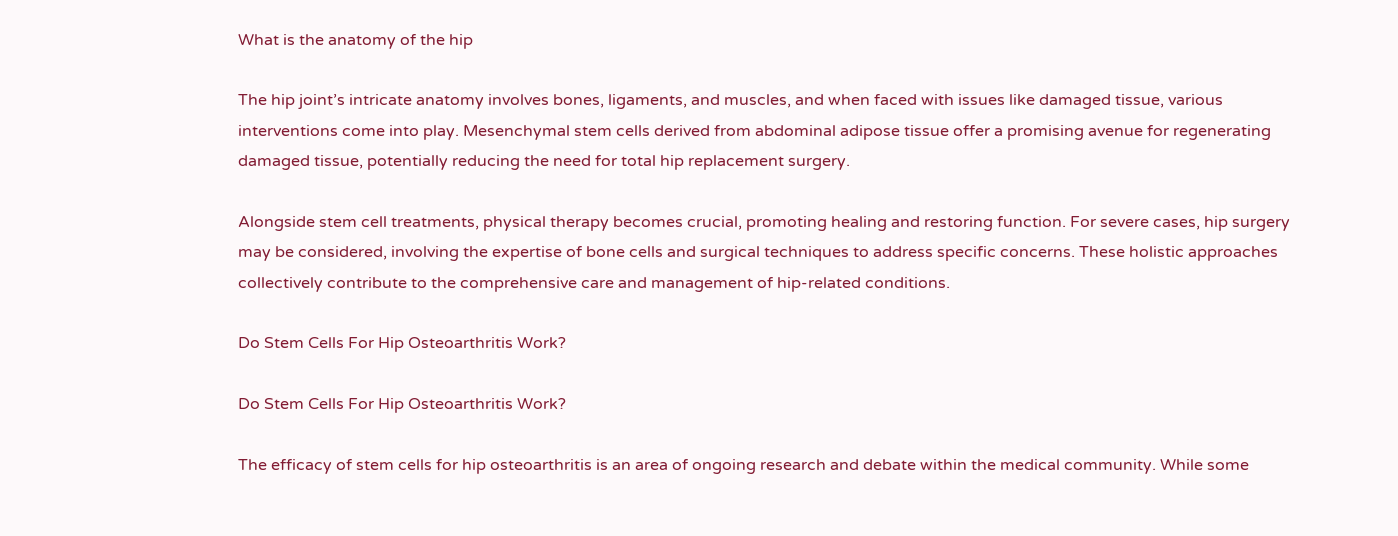What is the anatomy of the hip

The hip joint’s intricate anatomy involves bones, ligaments, and muscles, and when faced with issues like damaged tissue, various interventions come into play. Mesenchymal stem cells derived from abdominal adipose tissue offer a promising avenue for regenerating damaged tissue, potentially reducing the need for total hip replacement surgery.

Alongside stem cell treatments, physical therapy becomes crucial, promoting healing and restoring function. For severe cases, hip surgery may be considered, involving the expertise of bone cells and surgical techniques to address specific concerns. These holistic approaches collectively contribute to the comprehensive care and management of hip-related conditions.

Do Stem Cells For Hip Osteoarthritis Work?

Do Stem Cells For Hip Osteoarthritis Work?

The efficacy of stem cells for hip osteoarthritis is an area of ongoing research and debate within the medical community. While some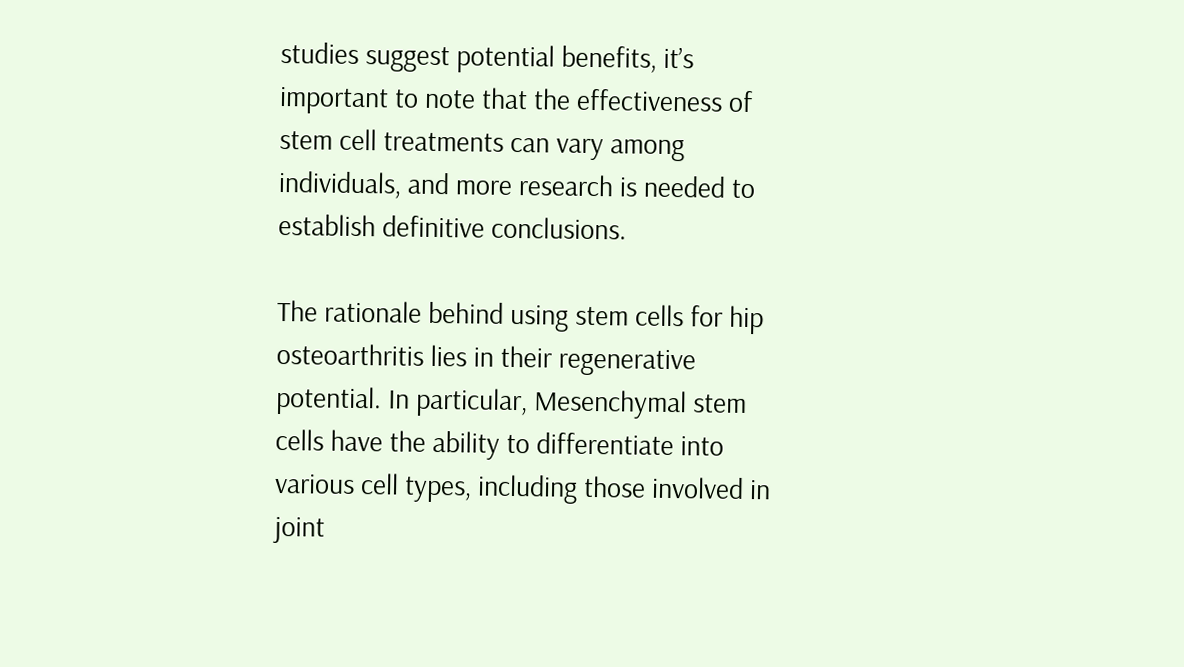studies suggest potential benefits, it’s important to note that the effectiveness of stem cell treatments can vary among individuals, and more research is needed to establish definitive conclusions.

The rationale behind using stem cells for hip osteoarthritis lies in their regenerative potential. In particular, Mesenchymal stem cells have the ability to differentiate into various cell types, including those involved in joint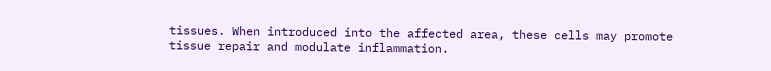tissues. When introduced into the affected area, these cells may promote tissue repair and modulate inflammation.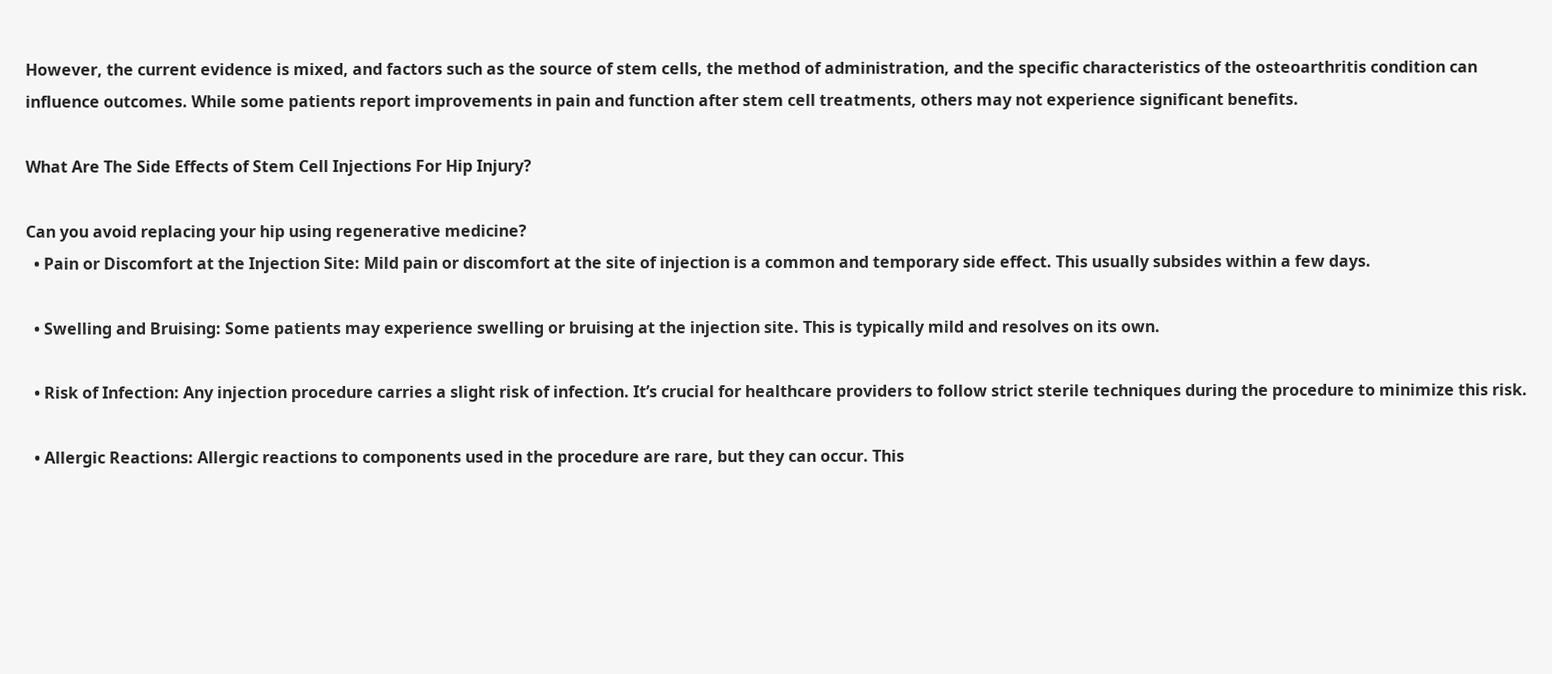However, the current evidence is mixed, and factors such as the source of stem cells, the method of administration, and the specific characteristics of the osteoarthritis condition can influence outcomes. While some patients report improvements in pain and function after stem cell treatments, others may not experience significant benefits.

What Are The Side Effects of Stem Cell Injections For Hip Injury?

Can you avoid replacing your hip using regenerative medicine?
  • Pain or Discomfort at the Injection Site: Mild pain or discomfort at the site of injection is a common and temporary side effect. This usually subsides within a few days.

  • Swelling and Bruising: Some patients may experience swelling or bruising at the injection site. This is typically mild and resolves on its own.

  • Risk of Infection: Any injection procedure carries a slight risk of infection. It’s crucial for healthcare providers to follow strict sterile techniques during the procedure to minimize this risk.

  • Allergic Reactions: Allergic reactions to components used in the procedure are rare, but they can occur. This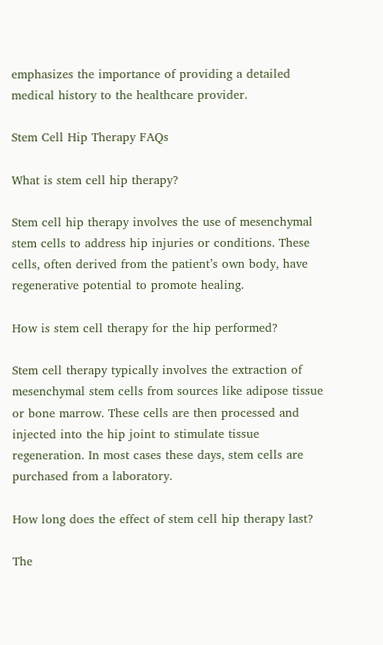emphasizes the importance of providing a detailed medical history to the healthcare provider.

Stem Cell Hip Therapy FAQs

What is stem cell hip therapy?

Stem cell hip therapy involves the use of mesenchymal stem cells to address hip injuries or conditions. These cells, often derived from the patient’s own body, have regenerative potential to promote healing.

How is stem cell therapy for the hip performed?

Stem cell therapy typically involves the extraction of mesenchymal stem cells from sources like adipose tissue or bone marrow. These cells are then processed and injected into the hip joint to stimulate tissue regeneration. In most cases these days, stem cells are purchased from a laboratory.

How long does the effect of stem cell hip therapy last?

The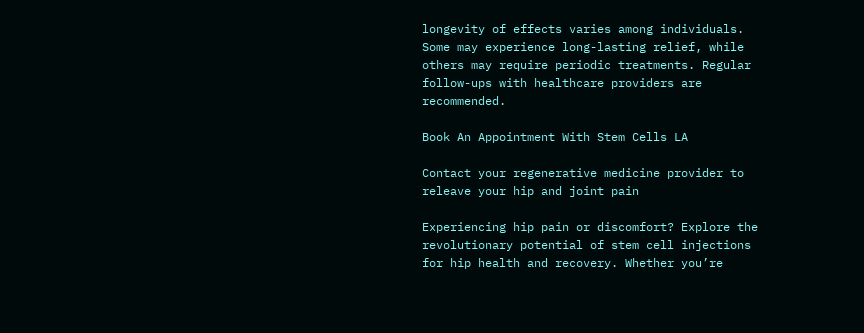longevity of effects varies among individuals. Some may experience long-lasting relief, while others may require periodic treatments. Regular follow-ups with healthcare providers are recommended.

Book An Appointment With Stem Cells LA

Contact your regenerative medicine provider to releave your hip and joint pain

Experiencing hip pain or discomfort? Explore the revolutionary potential of stem cell injections for hip health and recovery. Whether you’re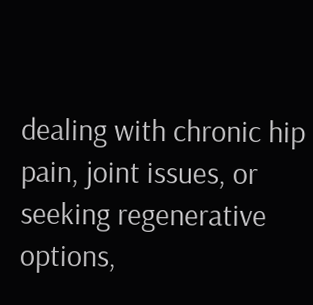dealing with chronic hip pain, joint issues, or seeking regenerative options,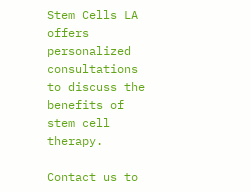Stem Cells LA offers personalized consultations to discuss the benefits of stem cell therapy.

Contact us to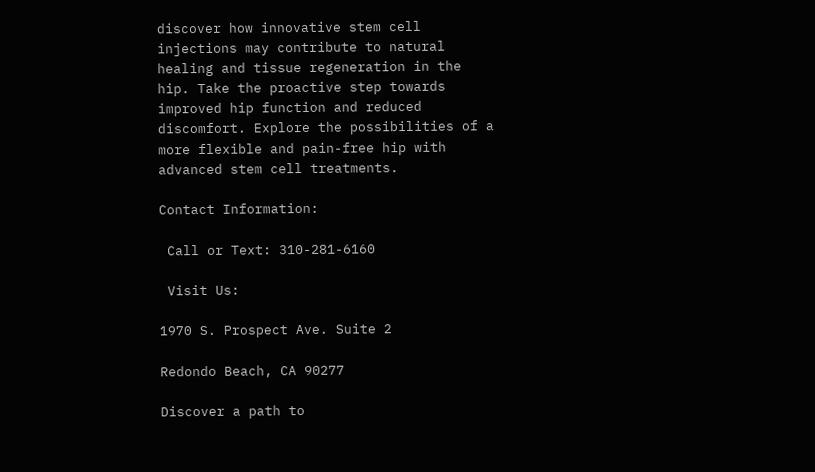discover how innovative stem cell injections may contribute to natural healing and tissue regeneration in the hip. Take the proactive step towards improved hip function and reduced discomfort. Explore the possibilities of a more flexible and pain-free hip with advanced stem cell treatments.

Contact Information:

 Call or Text: 310-281-6160

 Visit Us:

1970 S. Prospect Ave. Suite 2

Redondo Beach, CA 90277

Discover a path to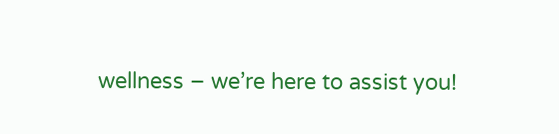wellness – we’re here to assist you!